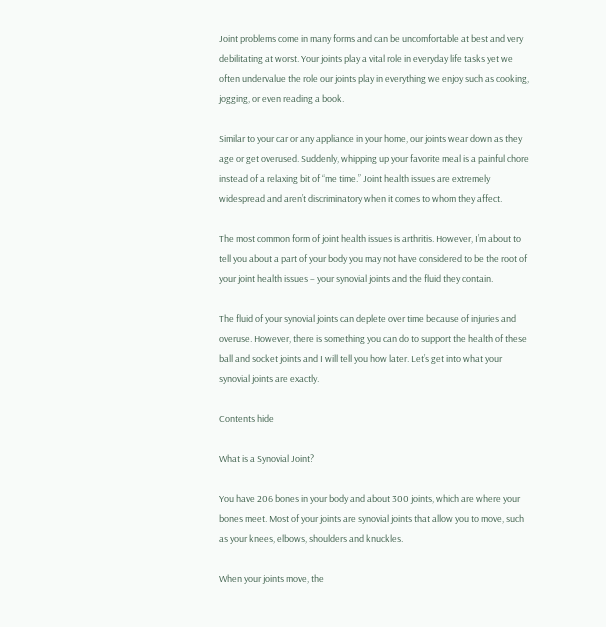Joint problems come in many forms and can be uncomfortable at best and very debilitating at worst. Your joints play a vital role in everyday life tasks yet we often undervalue the role our joints play in everything we enjoy such as cooking, jogging, or even reading a book.

Similar to your car or any appliance in your home, our joints wear down as they age or get overused. Suddenly, whipping up your favorite meal is a painful chore instead of a relaxing bit of “me time.” Joint health issues are extremely widespread and aren’t discriminatory when it comes to whom they affect.

The most common form of joint health issues is arthritis. However, I’m about to tell you about a part of your body you may not have considered to be the root of your joint health issues – your synovial joints and the fluid they contain.

The fluid of your synovial joints can deplete over time because of injuries and overuse. However, there is something you can do to support the health of these ball and socket joints and I will tell you how later. Let’s get into what your synovial joints are exactly.

Contents hide

What is a Synovial Joint?

You have 206 bones in your body and about 300 joints, which are where your bones meet. Most of your joints are synovial joints that allow you to move, such as your knees, elbows, shoulders and knuckles.

When your joints move, the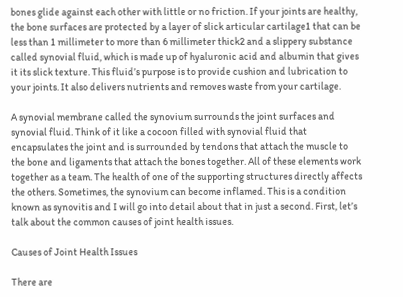bones glide against each other with little or no friction. If your joints are healthy, the bone surfaces are protected by a layer of slick articular cartilage1 that can be less than 1 millimeter to more than 6 millimeter thick2 and a slippery substance called synovial fluid, which is made up of hyaluronic acid and albumin that gives it its slick texture. This fluid’s purpose is to provide cushion and lubrication to your joints. It also delivers nutrients and removes waste from your cartilage.

A synovial membrane called the synovium surrounds the joint surfaces and synovial fluid. Think of it like a cocoon filled with synovial fluid that encapsulates the joint and is surrounded by tendons that attach the muscle to the bone and ligaments that attach the bones together. All of these elements work together as a team. The health of one of the supporting structures directly affects the others. Sometimes, the synovium can become inflamed. This is a condition known as synovitis and I will go into detail about that in just a second. First, let’s talk about the common causes of joint health issues.

Causes of Joint Health Issues

There are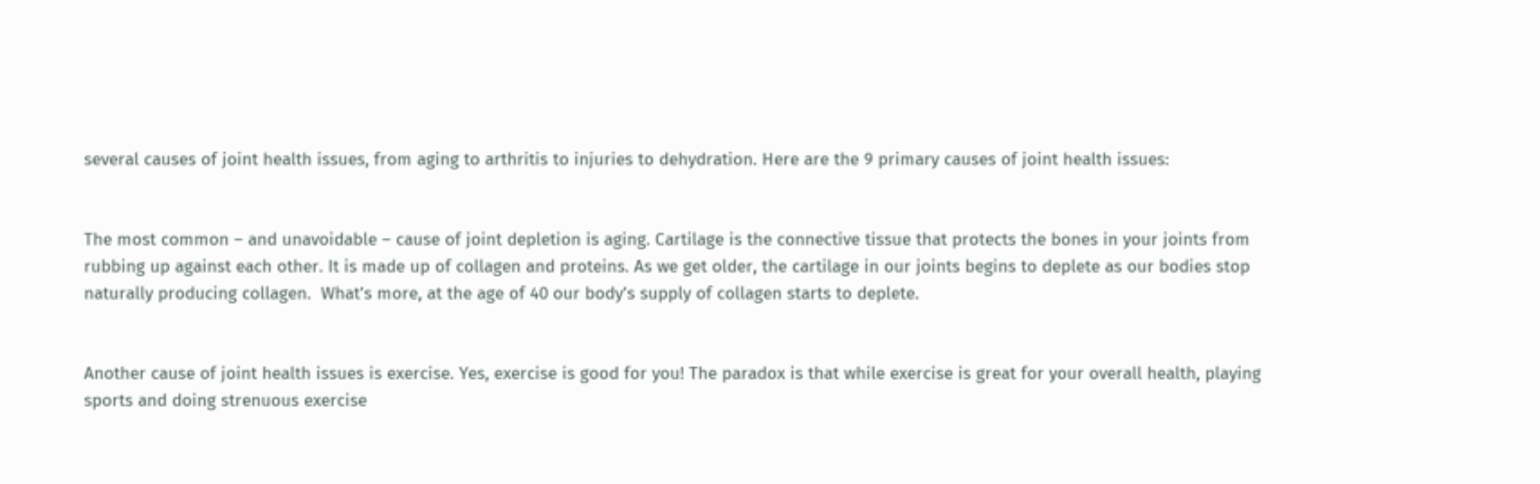several causes of joint health issues, from aging to arthritis to injuries to dehydration. Here are the 9 primary causes of joint health issues:


The most common – and unavoidable – cause of joint depletion is aging. Cartilage is the connective tissue that protects the bones in your joints from rubbing up against each other. It is made up of collagen and proteins. As we get older, the cartilage in our joints begins to deplete as our bodies stop naturally producing collagen.  What’s more, at the age of 40 our body’s supply of collagen starts to deplete.


Another cause of joint health issues is exercise. Yes, exercise is good for you! The paradox is that while exercise is great for your overall health, playing sports and doing strenuous exercise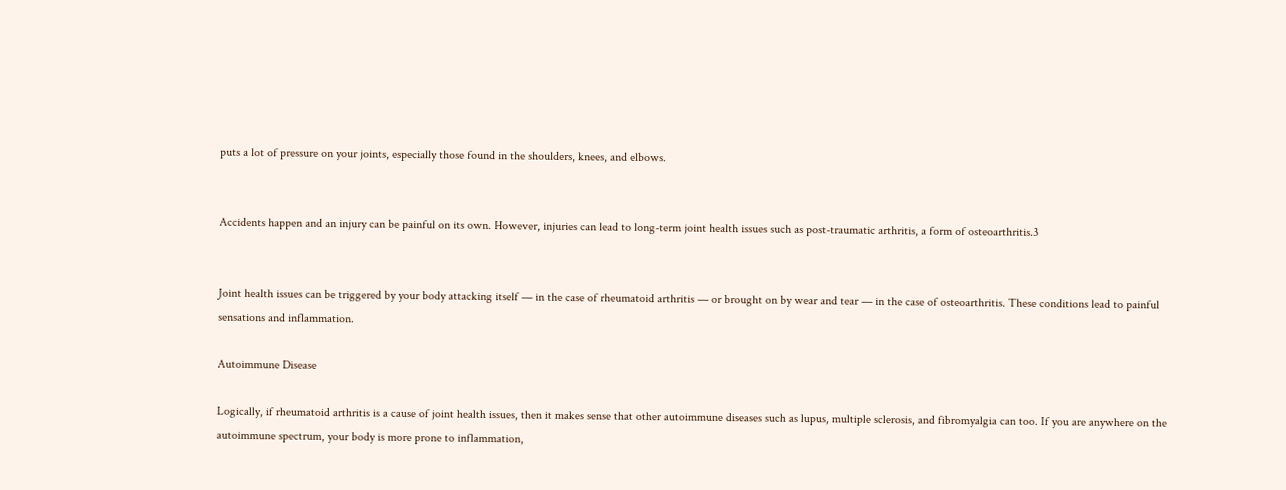puts a lot of pressure on your joints, especially those found in the shoulders, knees, and elbows.


Accidents happen and an injury can be painful on its own. However, injuries can lead to long-term joint health issues such as post-traumatic arthritis, a form of osteoarthritis.3


Joint health issues can be triggered by your body attacking itself — in the case of rheumatoid arthritis — or brought on by wear and tear — in the case of osteoarthritis. These conditions lead to painful sensations and inflammation.

Autoimmune Disease

Logically, if rheumatoid arthritis is a cause of joint health issues, then it makes sense that other autoimmune diseases such as lupus, multiple sclerosis, and fibromyalgia can too. If you are anywhere on the autoimmune spectrum, your body is more prone to inflammation,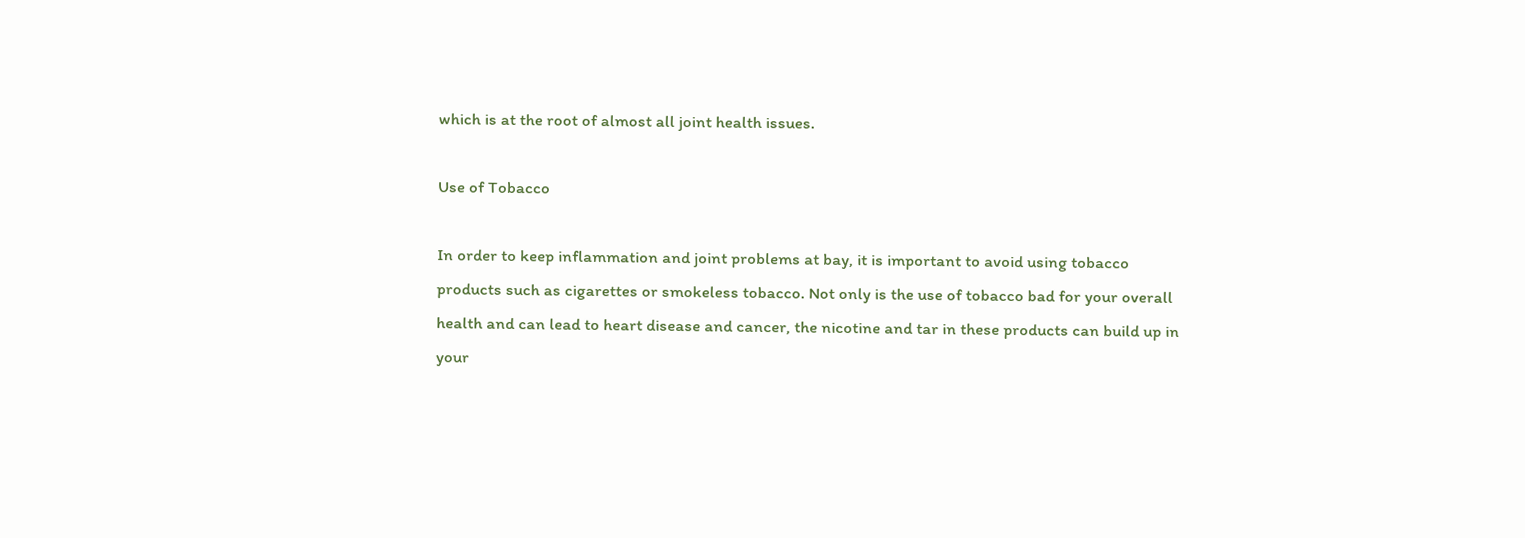which is at the root of almost all joint health issues.

Use of Tobacco

In order to keep inflammation and joint problems at bay, it is important to avoid using tobacco products such as cigarettes or smokeless tobacco. Not only is the use of tobacco bad for your overall health and can lead to heart disease and cancer, the nicotine and tar in these products can build up in your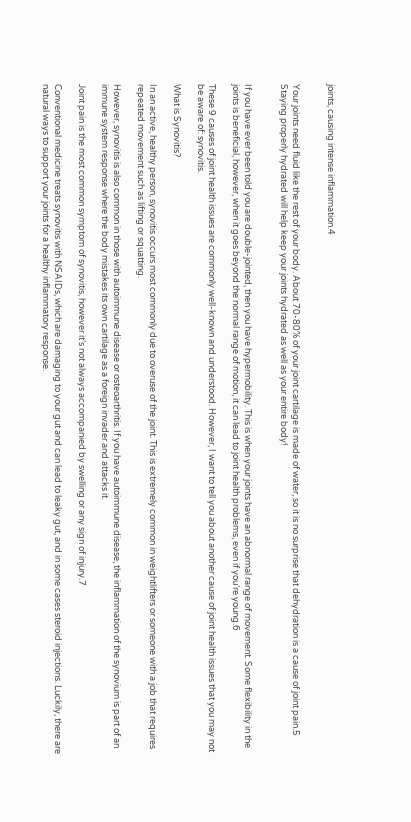joints, causing intense inflammation.4


Your joints need fluid like the rest of your body. About 70-80% of your joint cartilage is made of water, so it is no surprise that dehydration is a cause of joint pain.5 Staying properly hydrated will help keep your joints hydrated as well as your entire body!


If you have ever been told you are double-jointed, then you have hypermobility. This is when your joints have an abnormal range of movement. Some flexibility in the joints is beneficial, however, when it goes beyond the normal range of motion, it can lead to joint health problems, even if you’re young.6

These 9 causes of joint health issues are commonly well-known and understood. However, I want to tell you about another cause of joint health issues that you may not be aware of: synovitis.

What is Synovitis?

In an active, healthy person, synovitis occurs most commonly due to overuse of the joint. This is extremely common in weightlifters or someone with a job that requires repeated movement such as lifting or squatting.

However, synovitis is also common in those with autoimmune disease or osteoarthritis. If you have autoimmune disease, the inflammation of the synovium is part of an immune system response where the body mistakes its own cartilage as a foreign invader and attacks it.

Joint pain is the most common symptom of synovitis, however it’s not always accompanied by swelling or any sign of injury.7

Conventional medicine treats synovitis with NSAIDs, which are damaging to your gut and can lead to leaky gut, and in some cases steroid injections. Luckily, there are natural ways to support your joints for a healthy inflammatory response.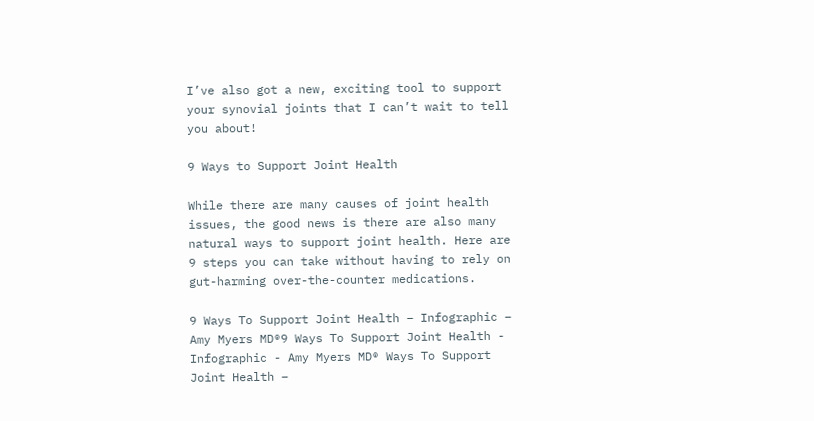I’ve also got a new, exciting tool to support your synovial joints that I can’t wait to tell you about!

9 Ways to Support Joint Health

While there are many causes of joint health issues, the good news is there are also many natural ways to support joint health. Here are 9 steps you can take without having to rely on gut-harming over-the-counter medications.

9 Ways To Support Joint Health – Infographic – Amy Myers MD®9 Ways To Support Joint Health - Infographic - Amy Myers MD® Ways To Support Joint Health –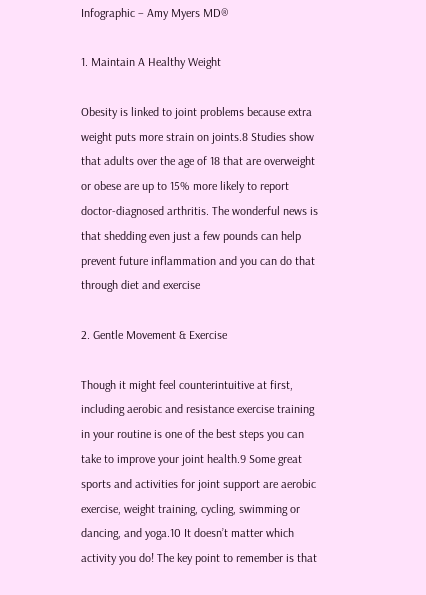Infographic – Amy Myers MD®

1. Maintain A Healthy Weight

Obesity is linked to joint problems because extra weight puts more strain on joints.8 Studies show that adults over the age of 18 that are overweight or obese are up to 15% more likely to report doctor-diagnosed arthritis. The wonderful news is that shedding even just a few pounds can help prevent future inflammation and you can do that through diet and exercise

2. Gentle Movement & Exercise

Though it might feel counterintuitive at first, including aerobic and resistance exercise training in your routine is one of the best steps you can take to improve your joint health.9 Some great sports and activities for joint support are aerobic exercise, weight training, cycling, swimming or dancing, and yoga.10 It doesn’t matter which activity you do! The key point to remember is that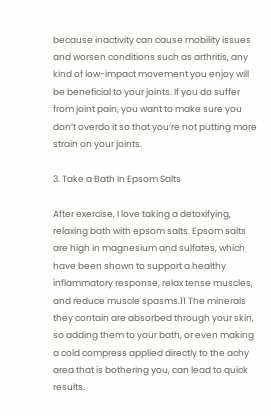because inactivity can cause mobility issues and worsen conditions such as arthritis, any kind of low-impact movement you enjoy will be beneficial to your joints. If you do suffer from joint pain, you want to make sure you don’t overdo it so that you’re not putting more strain on your joints.

3. Take a Bath In Epsom Salts

After exercise, I love taking a detoxifying, relaxing bath with epsom salts. Epsom salts are high in magnesium and sulfates, which have been shown to support a healthy inflammatory response, relax tense muscles, and reduce muscle spasms.11 The minerals they contain are absorbed through your skin, so adding them to your bath, or even making a cold compress applied directly to the achy area that is bothering you, can lead to quick results.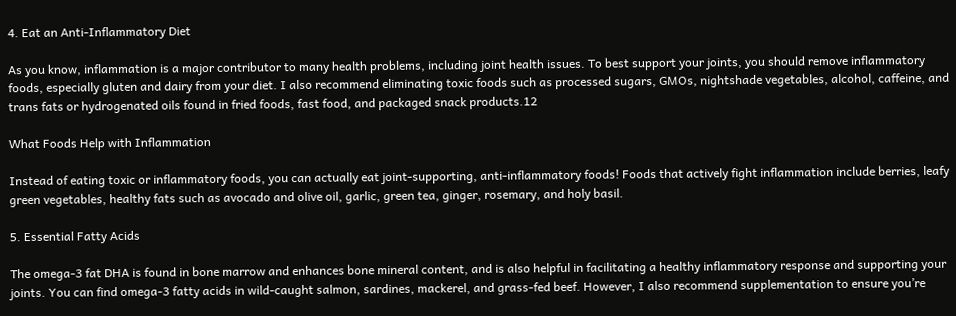4. Eat an Anti-Inflammatory Diet

As you know, inflammation is a major contributor to many health problems, including joint health issues. To best support your joints, you should remove inflammatory foods, especially gluten and dairy from your diet. I also recommend eliminating toxic foods such as processed sugars, GMOs, nightshade vegetables, alcohol, caffeine, and trans fats or hydrogenated oils found in fried foods, fast food, and packaged snack products.12

What Foods Help with Inflammation

Instead of eating toxic or inflammatory foods, you can actually eat joint-supporting, anti-inflammatory foods! Foods that actively fight inflammation include berries, leafy green vegetables, healthy fats such as avocado and olive oil, garlic, green tea, ginger, rosemary, and holy basil.

5. Essential Fatty Acids

The omega-3 fat DHA is found in bone marrow and enhances bone mineral content, and is also helpful in facilitating a healthy inflammatory response and supporting your joints. You can find omega-3 fatty acids in wild-caught salmon, sardines, mackerel, and grass-fed beef. However, I also recommend supplementation to ensure you’re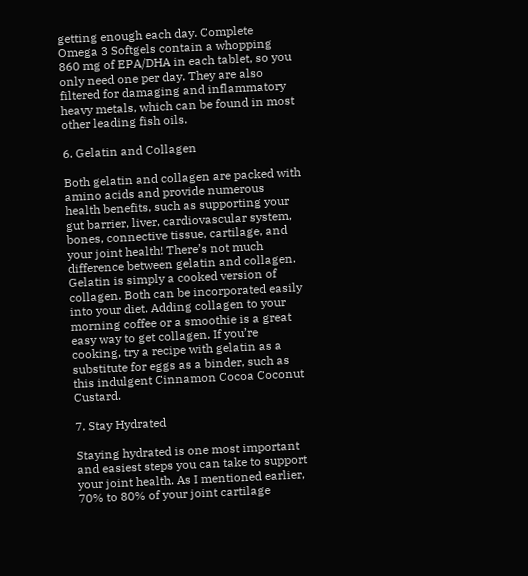getting enough each day. Complete Omega 3 Softgels contain a whopping 860 mg of EPA/DHA in each tablet, so you only need one per day. They are also filtered for damaging and inflammatory heavy metals, which can be found in most other leading fish oils.

6. Gelatin and Collagen

Both gelatin and collagen are packed with amino acids and provide numerous health benefits, such as supporting your gut barrier, liver, cardiovascular system, bones, connective tissue, cartilage, and your joint health! There’s not much difference between gelatin and collagen. Gelatin is simply a cooked version of collagen. Both can be incorporated easily into your diet. Adding collagen to your morning coffee or a smoothie is a great easy way to get collagen. If you’re cooking, try a recipe with gelatin as a substitute for eggs as a binder, such as this indulgent Cinnamon Cocoa Coconut Custard.

7. Stay Hydrated

Staying hydrated is one most important and easiest steps you can take to support your joint health. As I mentioned earlier, 70% to 80% of your joint cartilage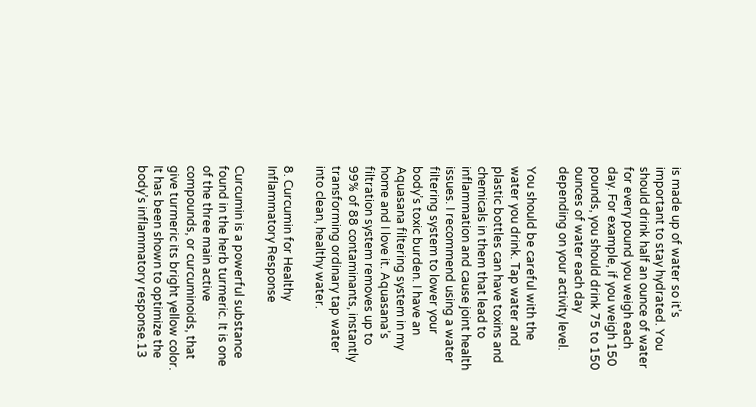is made up of water so it’s important to stay hydrated. You should drink half an ounce of water for every pound you weigh each day. For example, if you weigh 150 pounds, you should drink 75 to 150 ounces of water each day depending on your activity level.

You should be careful with the water you drink. Tap water and plastic bottles can have toxins and chemicals in them that lead to inflammation and cause joint health issues. I recommend using a water filtering system to lower your body’s toxic burden. I have an Aquasana filtering system in my home and I love it. Aquasana’s filtration system removes up to 99% of 88 contaminants, instantly transforming ordinary tap water into clean, healthy water.

8. Curcumin for Healthy Inflammatory Response

Curcumin is a powerful substance found in the herb turmeric. It is one of the three main active compounds, or curcuminoids, that give turmeric its bright yellow color. It has been shown to optimize the body’s inflammatory response.13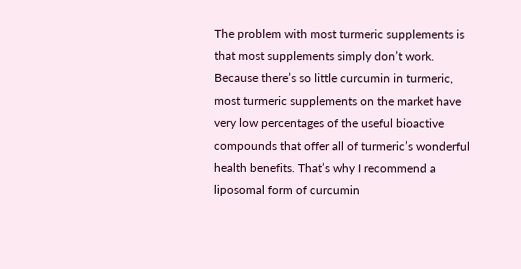The problem with most turmeric supplements is that most supplements simply don’t work. Because there’s so little curcumin in turmeric, most turmeric supplements on the market have very low percentages of the useful bioactive compounds that offer all of turmeric’s wonderful health benefits. That’s why I recommend a liposomal form of curcumin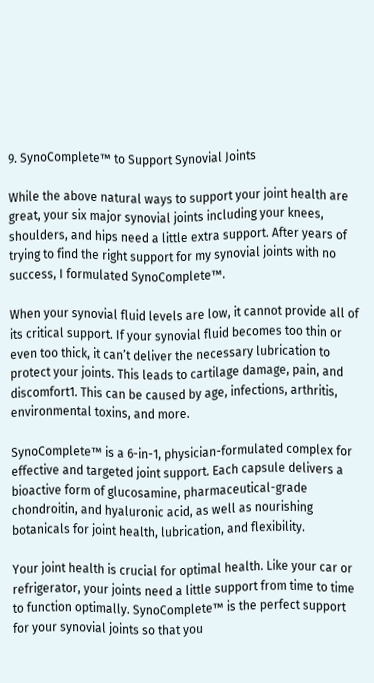9. SynoComplete™ to Support Synovial Joints

While the above natural ways to support your joint health are great, your six major synovial joints including your knees, shoulders, and hips need a little extra support. After years of trying to find the right support for my synovial joints with no success, I formulated SynoComplete™.

When your synovial fluid levels are low, it cannot provide all of its critical support. If your synovial fluid becomes too thin or even too thick, it can’t deliver the necessary lubrication to protect your joints. This leads to cartilage damage, pain, and discomfort1. This can be caused by age, infections, arthritis, environmental toxins, and more.

SynoComplete™ is a 6-in-1, physician-formulated complex for effective and targeted joint support. Each capsule delivers a bioactive form of glucosamine, pharmaceutical-grade chondroitin, and hyaluronic acid, as well as nourishing botanicals for joint health, lubrication, and flexibility.

Your joint health is crucial for optimal health. Like your car or refrigerator, your joints need a little support from time to time to function optimally. SynoComplete™ is the perfect support for your synovial joints so that you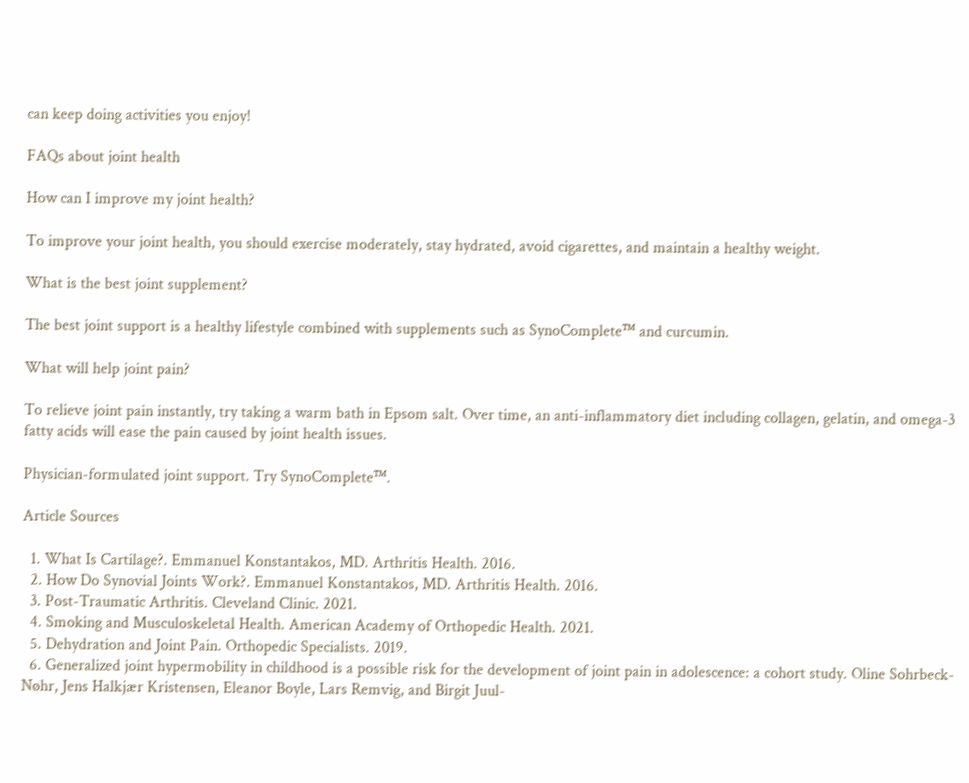can keep doing activities you enjoy!

FAQs about joint health

How can I improve my joint health?

To improve your joint health, you should exercise moderately, stay hydrated, avoid cigarettes, and maintain a healthy weight.

What is the best joint supplement?

The best joint support is a healthy lifestyle combined with supplements such as SynoComplete™ and curcumin.

What will help joint pain?

To relieve joint pain instantly, try taking a warm bath in Epsom salt. Over time, an anti-inflammatory diet including collagen, gelatin, and omega-3 fatty acids will ease the pain caused by joint health issues.

Physician-formulated joint support. Try SynoComplete™.

Article Sources

  1. What Is Cartilage?. Emmanuel Konstantakos, MD. Arthritis Health. 2016.
  2. How Do Synovial Joints Work?. Emmanuel Konstantakos, MD. Arthritis Health. 2016.
  3. Post-Traumatic Arthritis. Cleveland Clinic. 2021.
  4. Smoking and Musculoskeletal Health. American Academy of Orthopedic Health. 2021.
  5. Dehydration and Joint Pain. Orthopedic Specialists. 2019.
  6. Generalized joint hypermobility in childhood is a possible risk for the development of joint pain in adolescence: a cohort study. Oline Sohrbeck-Nøhr, Jens Halkjær Kristensen, Eleanor Boyle, Lars Remvig, and Birgit Juul-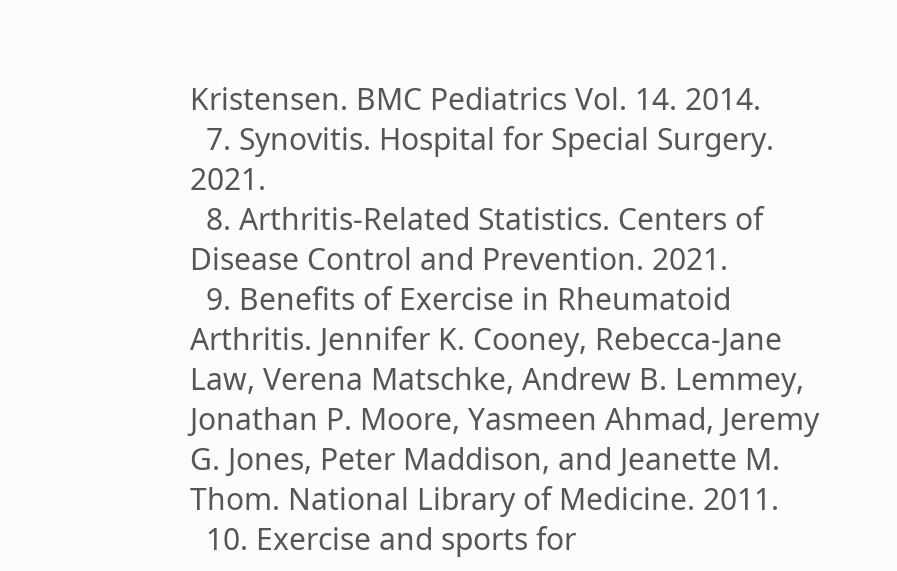Kristensen. BMC Pediatrics Vol. 14. 2014.
  7. Synovitis. Hospital for Special Surgery. 2021.
  8. Arthritis-Related Statistics. Centers of Disease Control and Prevention. 2021.
  9. Benefits of Exercise in Rheumatoid Arthritis. Jennifer K. Cooney, Rebecca-Jane Law, Verena Matschke, Andrew B. Lemmey, Jonathan P. Moore, Yasmeen Ahmad, Jeremy G. Jones, Peter Maddison, and Jeanette M. Thom. National Library of Medicine. 2011.
  10. Exercise and sports for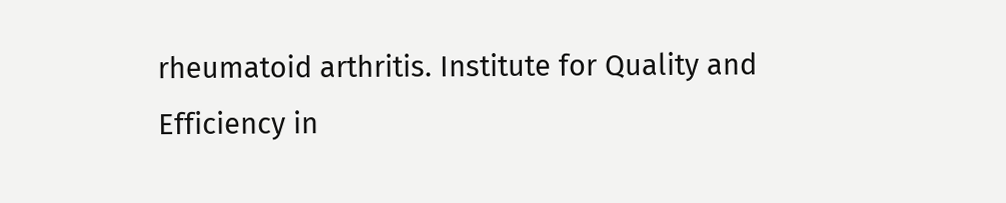rheumatoid arthritis. Institute for Quality and Efficiency in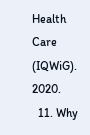Health Care (IQWiG). 2020.
  11. Why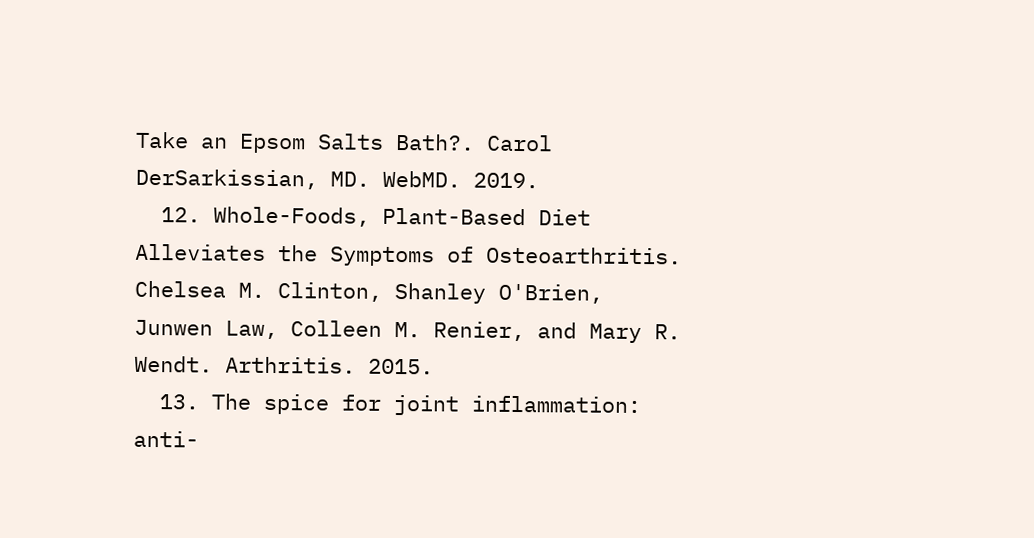Take an Epsom Salts Bath?. Carol DerSarkissian, MD. WebMD. 2019.
  12. Whole-Foods, Plant-Based Diet Alleviates the Symptoms of Osteoarthritis. Chelsea M. Clinton, Shanley O'Brien, Junwen Law, Colleen M. Renier, and Mary R. Wendt. Arthritis. 2015.
  13. The spice for joint inflammation: anti-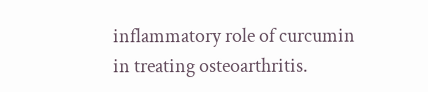inflammatory role of curcumin in treating osteoarthritis.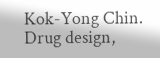Kok-Yong Chin. Drug design,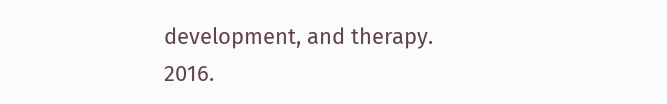development, and therapy. 2016.